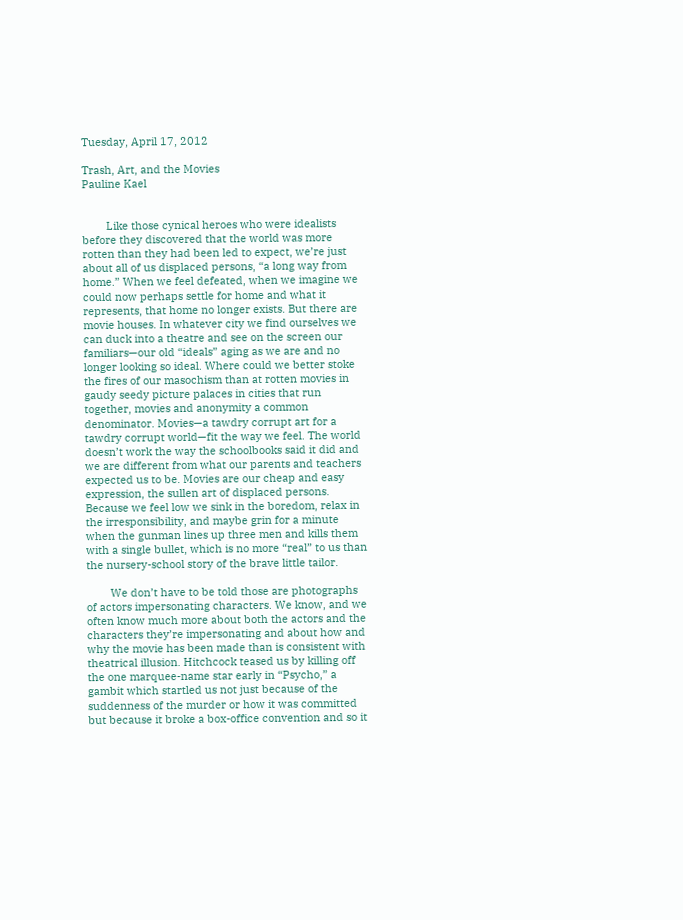Tuesday, April 17, 2012

Trash, Art, and the Movies
Pauline Kael


        Like those cynical heroes who were idealists before they discovered that the world was more rotten than they had been led to expect, we’re just about all of us displaced persons, “a long way from home.” When we feel defeated, when we imagine we could now perhaps settle for home and what it represents, that home no longer exists. But there are movie houses. In whatever city we find ourselves we can duck into a theatre and see on the screen our familiars—our old “ideals” aging as we are and no longer looking so ideal. Where could we better stoke the fires of our masochism than at rotten movies in gaudy seedy picture palaces in cities that run together, movies and anonymity a common denominator. Movies—a tawdry corrupt art for a tawdry corrupt world—fit the way we feel. The world doesn’t work the way the schoolbooks said it did and we are different from what our parents and teachers expected us to be. Movies are our cheap and easy expression, the sullen art of displaced persons. Because we feel low we sink in the boredom, relax in the irresponsibility, and maybe grin for a minute when the gunman lines up three men and kills them with a single bullet, which is no more “real” to us than the nursery-school story of the brave little tailor.

        We don’t have to be told those are photographs of actors impersonating characters. We know, and we often know much more about both the actors and the characters they’re impersonating and about how and why the movie has been made than is consistent with theatrical illusion. Hitchcock teased us by killing off the one marquee-name star early in “Psycho,” a gambit which startled us not just because of the suddenness of the murder or how it was committed but because it broke a box-office convention and so it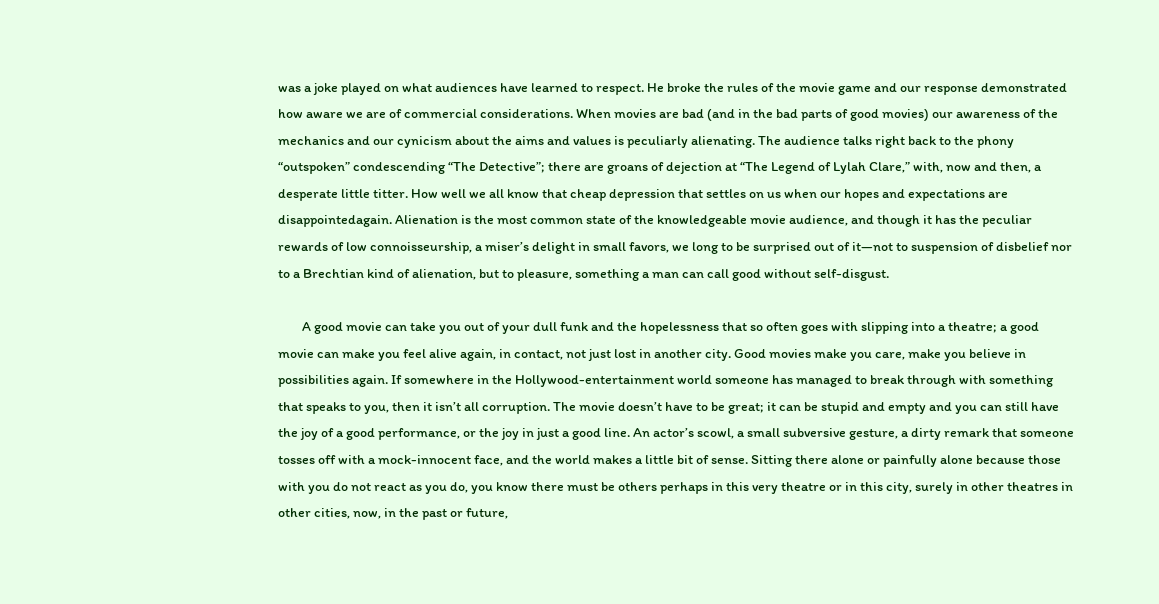was a joke played on what audiences have learned to respect. He broke the rules of the movie game and our response demonstrated how aware we are of commercial considerations. When movies are bad (and in the bad parts of good movies) our awareness of the mechanics and our cynicism about the aims and values is peculiarly alienating. The audience talks right back to the phony “outspoken” condescending “The Detective”; there are groans of dejection at “The Legend of Lylah Clare,” with, now and then, a desperate little titter. How well we all know that cheap depression that settles on us when our hopes and expectations are disappointedagain. Alienation is the most common state of the knowledgeable movie audience, and though it has the peculiar rewards of low connoisseurship, a miser’s delight in small favors, we long to be surprised out of it—not to suspension of disbelief nor to a Brechtian kind of alienation, but to pleasure, something a man can call good without self-disgust.

        A good movie can take you out of your dull funk and the hopelessness that so often goes with slipping into a theatre; a good movie can make you feel alive again, in contact, not just lost in another city. Good movies make you care, make you believe in possibilities again. If somewhere in the Hollywood-entertainment world someone has managed to break through with something that speaks to you, then it isn’t all corruption. The movie doesn’t have to be great; it can be stupid and empty and you can still have the joy of a good performance, or the joy in just a good line. An actor’s scowl, a small subversive gesture, a dirty remark that someone tosses off with a mock-innocent face, and the world makes a little bit of sense. Sitting there alone or painfully alone because those with you do not react as you do, you know there must be others perhaps in this very theatre or in this city, surely in other theatres in other cities, now, in the past or future,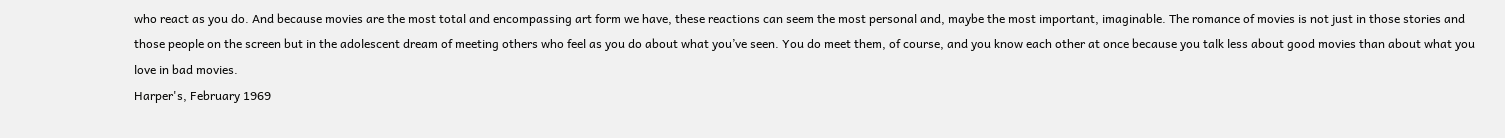who react as you do. And because movies are the most total and encompassing art form we have, these reactions can seem the most personal and, maybe the most important, imaginable. The romance of movies is not just in those stories and those people on the screen but in the adolescent dream of meeting others who feel as you do about what you’ve seen. You do meet them, of course, and you know each other at once because you talk less about good movies than about what you love in bad movies.
Harper's, February 1969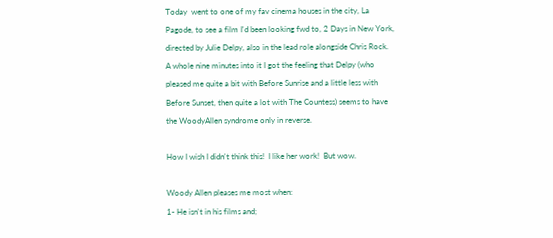Today  went to one of my fav cinema houses in the city, La Pagode, to see a film I'd been looking fwd to, 2 Days in New York, directed by Julie Delpy, also in the lead role alongside Chris Rock.  A whole nine minutes into it I got the feeling that Delpy (who pleased me quite a bit with Before Sunrise and a little less with Before Sunset, then quite a lot with The Countess) seems to have the WoodyAllen syndrome only in reverse.

How I wish I didn't think this!  I like her work!  But wow.

Woody Allen pleases me most when:
1- He isn't in his films and;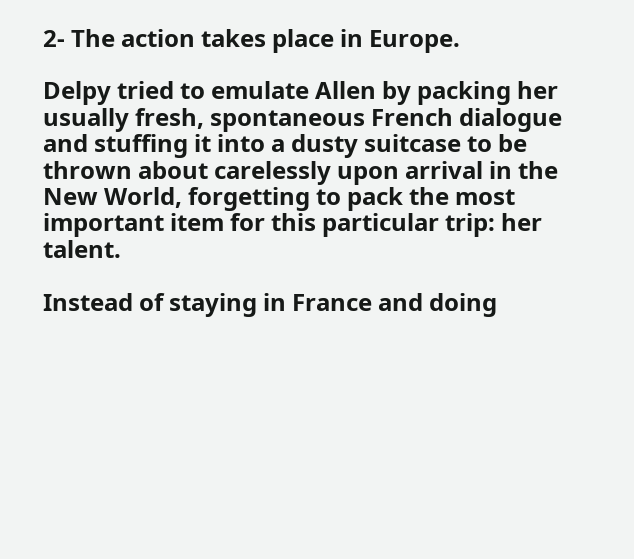2- The action takes place in Europe.

Delpy tried to emulate Allen by packing her usually fresh, spontaneous French dialogue and stuffing it into a dusty suitcase to be thrown about carelessly upon arrival in the New World, forgetting to pack the most important item for this particular trip: her talent.

Instead of staying in France and doing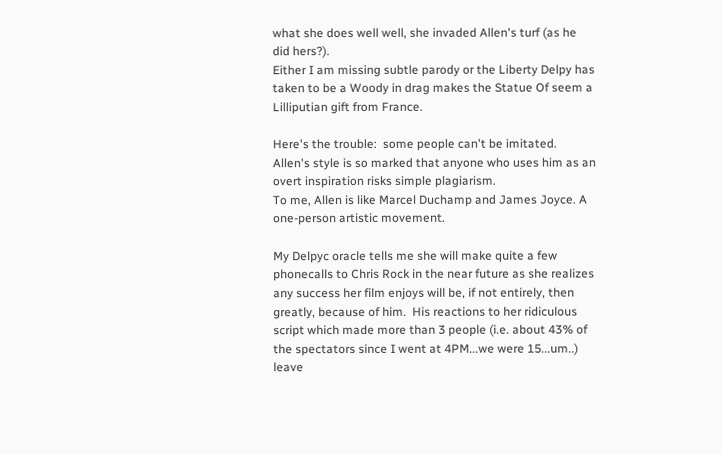what she does well well, she invaded Allen's turf (as he did hers?).
Either I am missing subtle parody or the Liberty Delpy has taken to be a Woody in drag makes the Statue Of seem a Lilliputian gift from France.

Here's the trouble:  some people can't be imitated.  Allen's style is so marked that anyone who uses him as an overt inspiration risks simple plagiarism.
To me, Allen is like Marcel Duchamp and James Joyce. A one-person artistic movement.

My Delpyc oracle tells me she will make quite a few phonecalls to Chris Rock in the near future as she realizes any success her film enjoys will be, if not entirely, then greatly, because of him.  His reactions to her ridiculous script which made more than 3 people (i.e. about 43% of the spectators since I went at 4PM...we were 15...um..) leave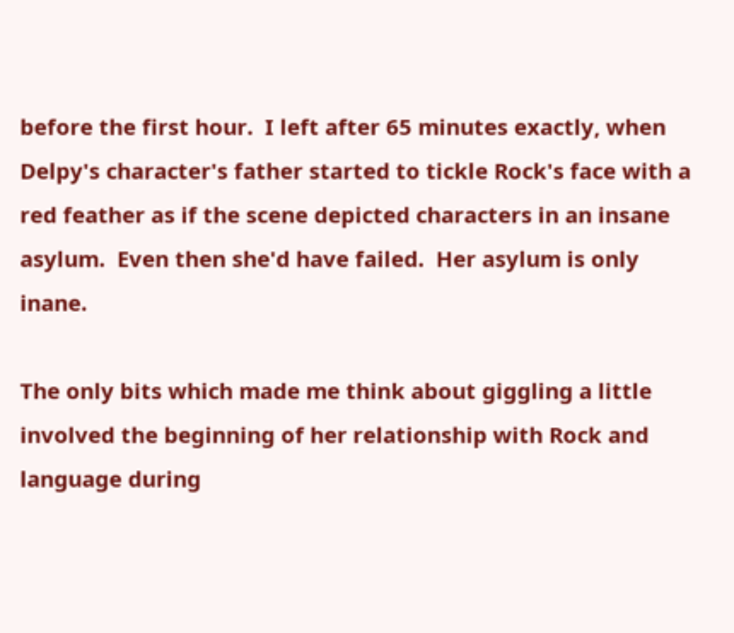before the first hour.  I left after 65 minutes exactly, when Delpy's character's father started to tickle Rock's face with a red feather as if the scene depicted characters in an insane asylum.  Even then she'd have failed.  Her asylum is only inane.

The only bits which made me think about giggling a little involved the beginning of her relationship with Rock and language during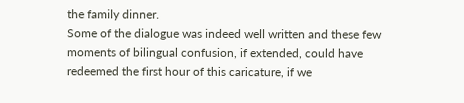the family dinner.
Some of the dialogue was indeed well written and these few moments of bilingual confusion, if extended, could have redeemed the first hour of this caricature, if we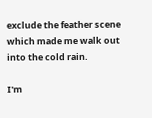exclude the feather scene which made me walk out into the cold rain.

I'm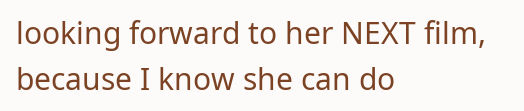looking forward to her NEXT film, because I know she can do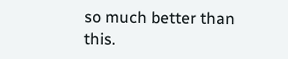so much better than this.